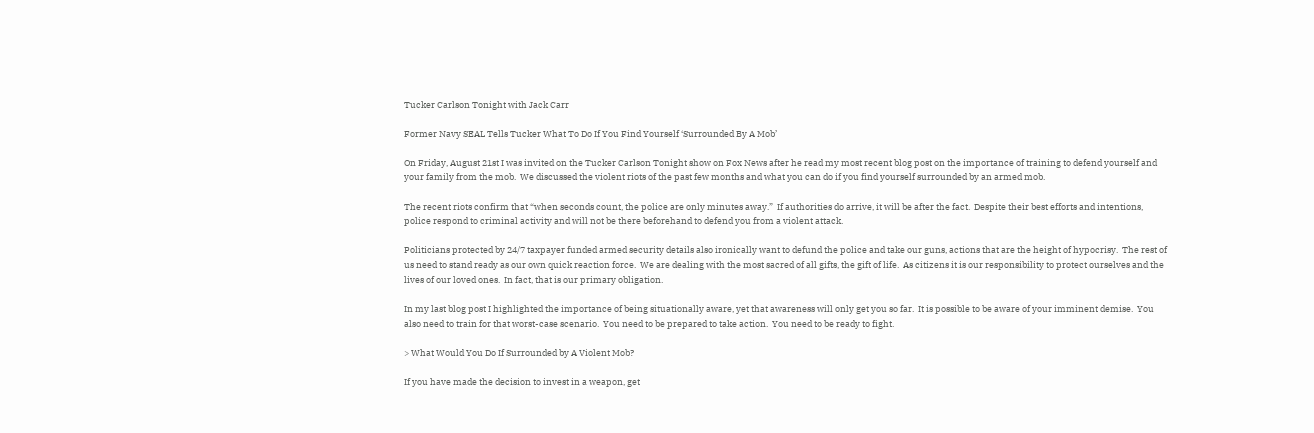Tucker Carlson Tonight with Jack Carr

Former Navy SEAL Tells Tucker What To Do If You Find Yourself ‘Surrounded By A Mob’

On Friday, August 21st I was invited on the Tucker Carlson Tonight show on Fox News after he read my most recent blog post on the importance of training to defend yourself and your family from the mob.  We discussed the violent riots of the past few months and what you can do if you find yourself surrounded by an armed mob.

The recent riots confirm that “when seconds count, the police are only minutes away.”  If authorities do arrive, it will be after the fact.  Despite their best efforts and intentions, police respond to criminal activity and will not be there beforehand to defend you from a violent attack.

Politicians protected by 24/7 taxpayer funded armed security details also ironically want to defund the police and take our guns, actions that are the height of hypocrisy.  The rest of us need to stand ready as our own quick reaction force.  We are dealing with the most sacred of all gifts, the gift of life.  As citizens it is our responsibility to protect ourselves and the lives of our loved ones.  In fact, that is our primary obligation.

In my last blog post I highlighted the importance of being situationally aware, yet that awareness will only get you so far.  It is possible to be aware of your imminent demise.  You also need to train for that worst-case scenario.  You need to be prepared to take action.  You need to be ready to fight.

> What Would You Do If Surrounded by A Violent Mob?

If you have made the decision to invest in a weapon, get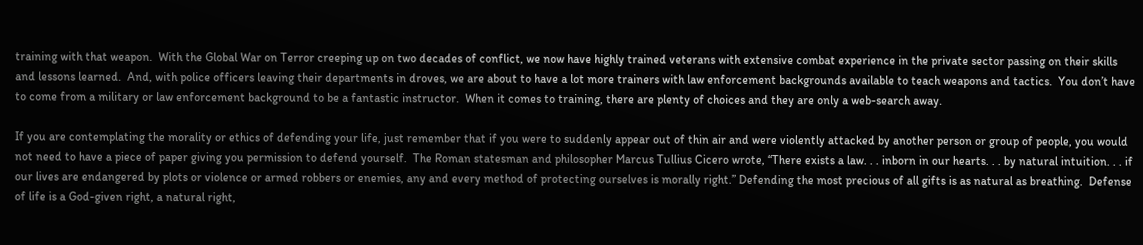training with that weapon.  With the Global War on Terror creeping up on two decades of conflict, we now have highly trained veterans with extensive combat experience in the private sector passing on their skills and lessons learned.  And, with police officers leaving their departments in droves, we are about to have a lot more trainers with law enforcement backgrounds available to teach weapons and tactics.  You don’t have to come from a military or law enforcement background to be a fantastic instructor.  When it comes to training, there are plenty of choices and they are only a web-search away.

If you are contemplating the morality or ethics of defending your life, just remember that if you were to suddenly appear out of thin air and were violently attacked by another person or group of people, you would not need to have a piece of paper giving you permission to defend yourself.  The Roman statesman and philosopher Marcus Tullius Cicero wrote, “There exists a law. . . inborn in our hearts. . . by natural intuition. . . if our lives are endangered by plots or violence or armed robbers or enemies, any and every method of protecting ourselves is morally right.” Defending the most precious of all gifts is as natural as breathing.  Defense of life is a God-given right, a natural right,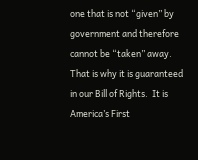one that is not “given” by government and therefore cannot be “taken” away.  That is why it is guaranteed in our Bill of Rights.  It is America’s First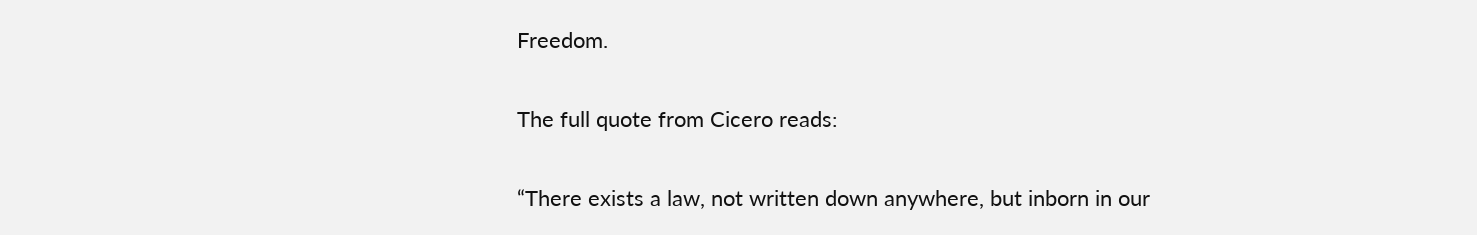Freedom.

The full quote from Cicero reads:

“There exists a law, not written down anywhere, but inborn in our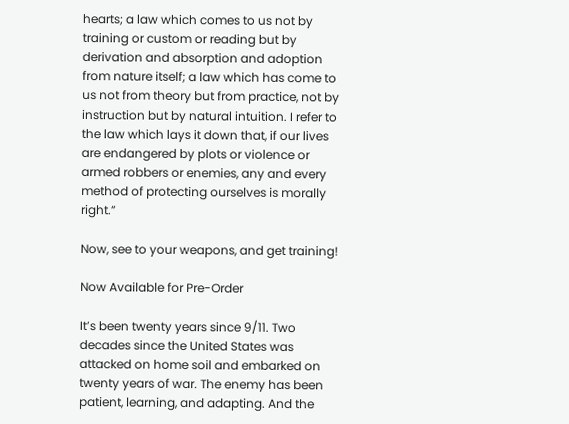hearts; a law which comes to us not by training or custom or reading but by derivation and absorption and adoption from nature itself; a law which has come to us not from theory but from practice, not by instruction but by natural intuition. I refer to the law which lays it down that, if our lives are endangered by plots or violence or armed robbers or enemies, any and every method of protecting ourselves is morally right.”

Now, see to your weapons, and get training!

Now Available for Pre-Order

It’s been twenty years since 9/11. Two decades since the United States was attacked on home soil and embarked on twenty years of war. The enemy has been patient, learning, and adapting. And the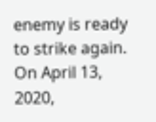enemy is ready to strike again. On April 13, 2020,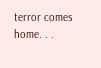terror comes home. . .